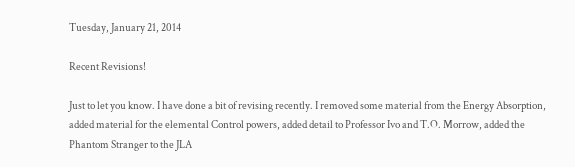Tuesday, January 21, 2014

Recent Revisions!

Just to let you know. I have done a bit of revising recently. I removed some material from the Energy Absorption, added material for the elemental Control powers, added detail to Professor Ivo and T.O. Morrow, added the Phantom Stranger to the JLA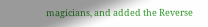magicians, and added the Reverse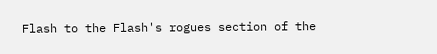Flash to the Flash's rogues section of the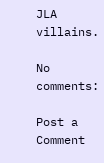JLA villains.

No comments:

Post a Comment